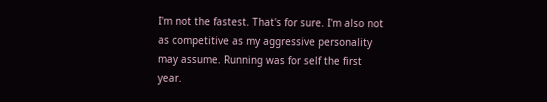I'm not the fastest. That's for sure. I'm also not as competitive as my aggressive personality may assume. Running was for self the first year.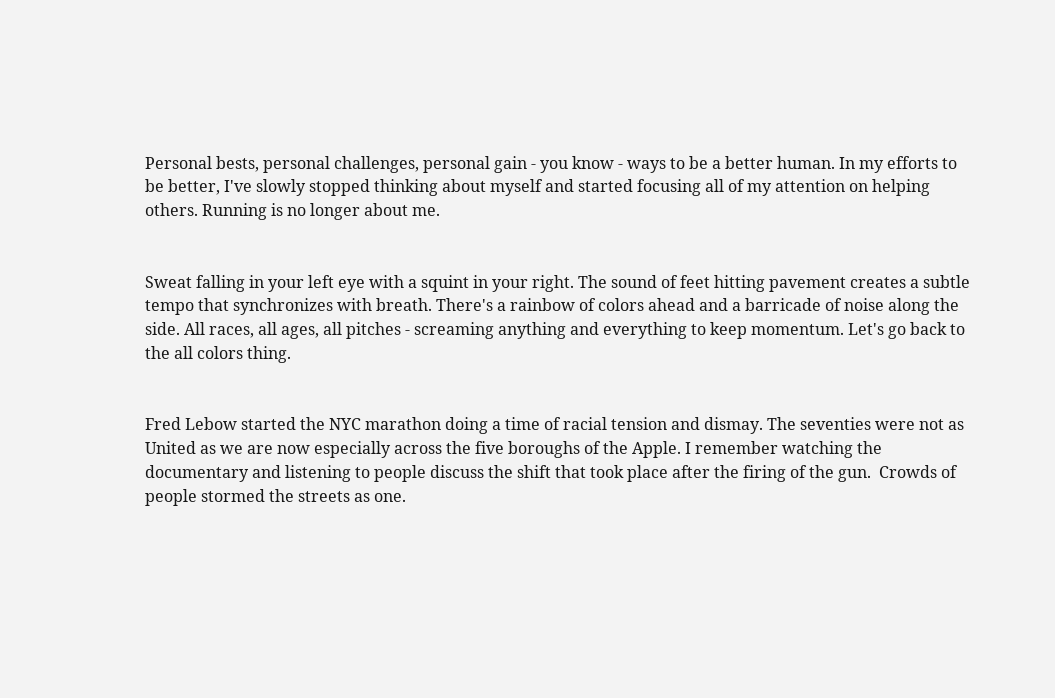Personal bests, personal challenges, personal gain - you know - ways to be a better human. In my efforts to be better, I've slowly stopped thinking about myself and started focusing all of my attention on helping others. Running is no longer about me.


Sweat falling in your left eye with a squint in your right. The sound of feet hitting pavement creates a subtle tempo that synchronizes with breath. There's a rainbow of colors ahead and a barricade of noise along the side. All races, all ages, all pitches - screaming anything and everything to keep momentum. Let's go back to the all colors thing.


Fred Lebow started the NYC marathon doing a time of racial tension and dismay. The seventies were not as United as we are now especially across the five boroughs of the Apple. I remember watching the documentary and listening to people discuss the shift that took place after the firing of the gun.  Crowds of people stormed the streets as one.